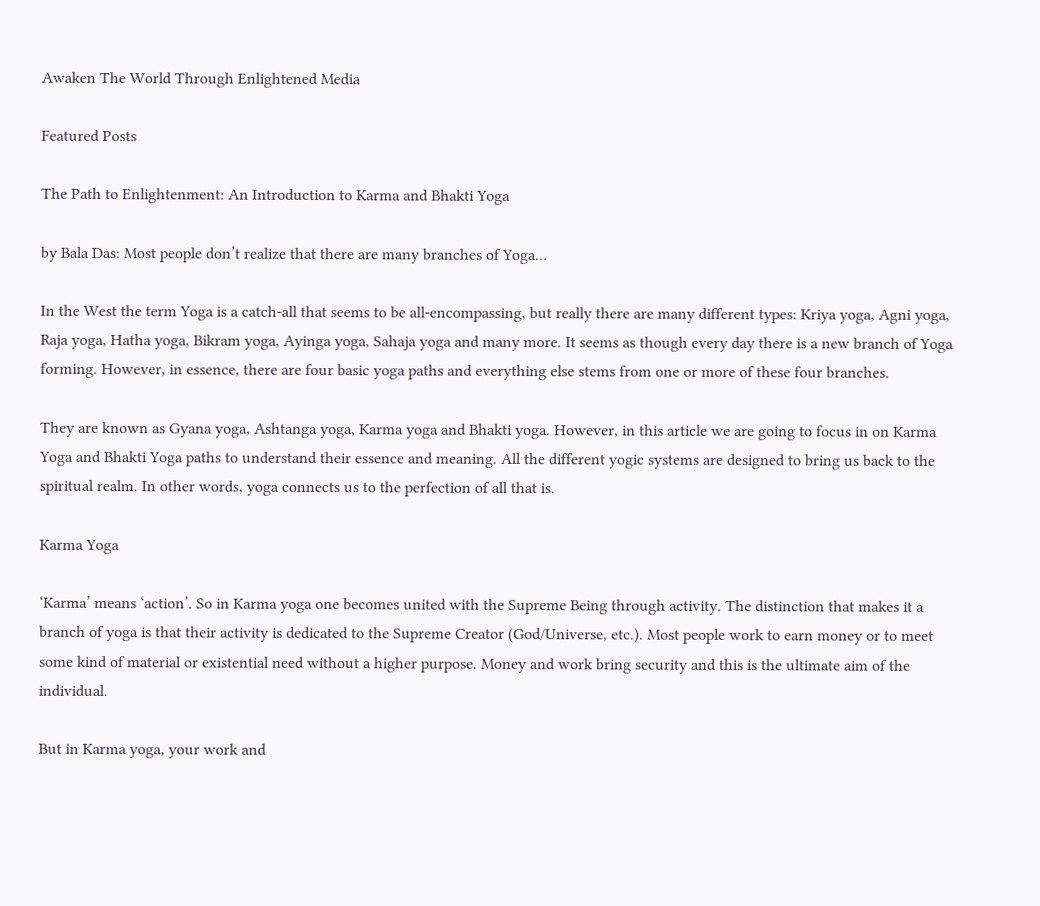Awaken The World Through Enlightened Media

Featured Posts

The Path to Enlightenment: An Introduction to Karma and Bhakti Yoga

by Bala Das: Most people don’t realize that there are many branches of Yoga…

In the West the term Yoga is a catch-all that seems to be all-encompassing, but really there are many different types: Kriya yoga, Agni yoga, Raja yoga, Hatha yoga, Bikram yoga, Ayinga yoga, Sahaja yoga and many more. It seems as though every day there is a new branch of Yoga forming. However, in essence, there are four basic yoga paths and everything else stems from one or more of these four branches.

They are known as Gyana yoga, Ashtanga yoga, Karma yoga and Bhakti yoga. However, in this article we are going to focus in on Karma Yoga and Bhakti Yoga paths to understand their essence and meaning. All the different yogic systems are designed to bring us back to the spiritual realm. In other words, yoga connects us to the perfection of all that is.

Karma Yoga

‘Karma’ means ‘action’. So in Karma yoga one becomes united with the Supreme Being through activity. The distinction that makes it a branch of yoga is that their activity is dedicated to the Supreme Creator (God/Universe, etc.). Most people work to earn money or to meet some kind of material or existential need without a higher purpose. Money and work bring security and this is the ultimate aim of the individual.

But in Karma yoga, your work and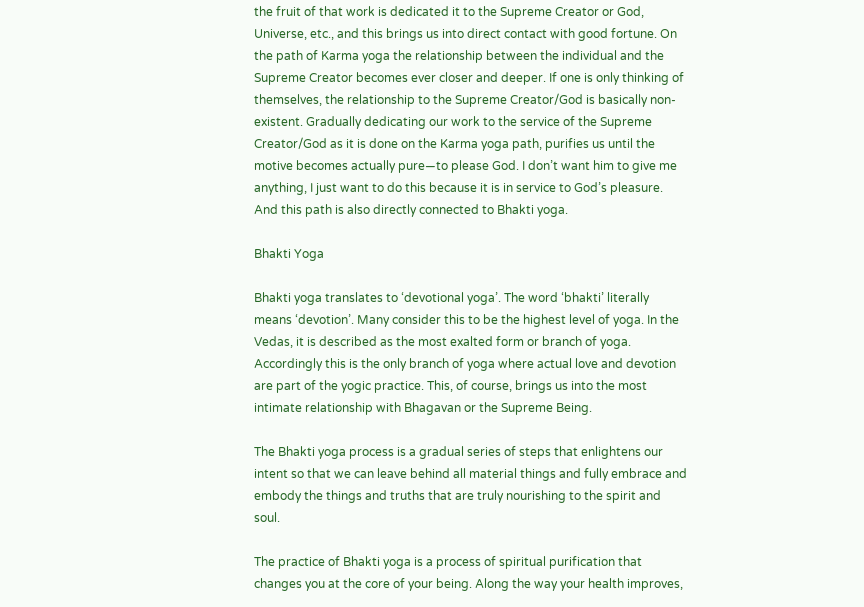the fruit of that work is dedicated it to the Supreme Creator or God, Universe, etc., and this brings us into direct contact with good fortune. On the path of Karma yoga the relationship between the individual and the Supreme Creator becomes ever closer and deeper. If one is only thinking of themselves, the relationship to the Supreme Creator/God is basically non-existent. Gradually dedicating our work to the service of the Supreme Creator/God as it is done on the Karma yoga path, purifies us until the motive becomes actually pure—to please God. I don’t want him to give me anything, I just want to do this because it is in service to God’s pleasure. And this path is also directly connected to Bhakti yoga.

Bhakti Yoga

Bhakti yoga translates to ‘devotional yoga’. The word ‘bhakti’ literally means ‘devotion’. Many consider this to be the highest level of yoga. In the Vedas, it is described as the most exalted form or branch of yoga. Accordingly this is the only branch of yoga where actual love and devotion are part of the yogic practice. This, of course, brings us into the most intimate relationship with Bhagavan or the Supreme Being.

The Bhakti yoga process is a gradual series of steps that enlightens our intent so that we can leave behind all material things and fully embrace and embody the things and truths that are truly nourishing to the spirit and soul.

The practice of Bhakti yoga is a process of spiritual purification that changes you at the core of your being. Along the way your health improves,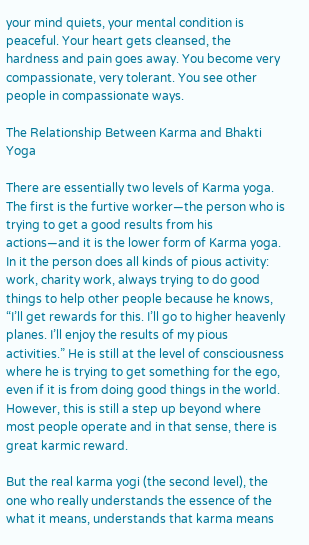your mind quiets, your mental condition is peaceful. Your heart gets cleansed, the hardness and pain goes away. You become very compassionate, very tolerant. You see other people in compassionate ways.

The Relationship Between Karma and Bhakti Yoga

There are essentially two levels of Karma yoga. The first is the furtive worker—the person who is trying to get a good results from his actions—and it is the lower form of Karma yoga. In it the person does all kinds of pious activity: work, charity work, always trying to do good things to help other people because he knows, “I’ll get rewards for this. I’ll go to higher heavenly planes. I’ll enjoy the results of my pious activities.” He is still at the level of consciousness where he is trying to get something for the ego, even if it is from doing good things in the world. However, this is still a step up beyond where most people operate and in that sense, there is great karmic reward.

But the real karma yogi (the second level), the one who really understands the essence of the what it means, understands that karma means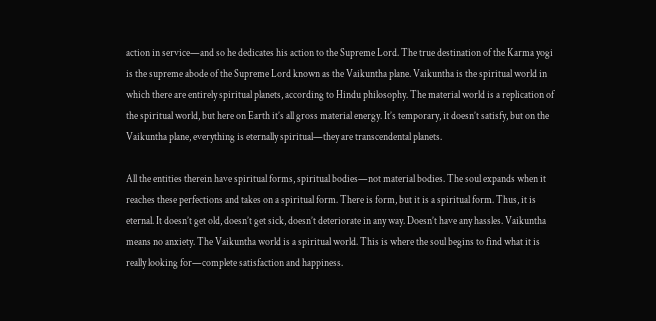action in service—and so he dedicates his action to the Supreme Lord. The true destination of the Karma yogi is the supreme abode of the Supreme Lord known as the Vaikuntha plane. Vaikuntha is the spiritual world in which there are entirely spiritual planets, according to Hindu philosophy. The material world is a replication of the spiritual world, but here on Earth it’s all gross material energy. It’s temporary, it doesn’t satisfy, but on the Vaikuntha plane, everything is eternally spiritual—they are transcendental planets.

All the entities therein have spiritual forms, spiritual bodies—not material bodies. The soul expands when it reaches these perfections and takes on a spiritual form. There is form, but it is a spiritual form. Thus, it is eternal. It doesn’t get old, doesn’t get sick, doesn’t deteriorate in any way. Doesn’t have any hassles. Vaikuntha means no anxiety. The Vaikuntha world is a spiritual world. This is where the soul begins to find what it is really looking for—complete satisfaction and happiness.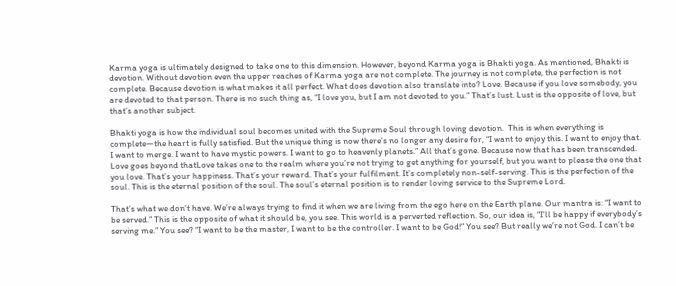Karma yoga is ultimately designed to take one to this dimension. However, beyond Karma yoga is Bhakti yoga. As mentioned, Bhakti is devotion. Without devotion even the upper reaches of Karma yoga are not complete. The journey is not complete, the perfection is not complete. Because devotion is what makes it all perfect. What does devotion also translate into? Love. Because if you love somebody, you are devoted to that person. There is no such thing as, “I love you, but I am not devoted to you.” That’s lust. Lust is the opposite of love, but that’s another subject.

Bhakti yoga is how the individual soul becomes united with the Supreme Soul through loving devotion.  This is when everything is complete—the heart is fully satisfied. But the unique thing is now there’s no longer any desire for, “I want to enjoy this. I want to enjoy that. I want to merge. I want to have mystic powers. I want to go to heavenly planets.” All that’s gone. Because now that has been transcended. Love goes beyond thatLove takes one to the realm where you’re not trying to get anything for yourself, but you want to please the one that you love. That’s your happiness. That’s your reward. That’s your fulfilment. It’s completely non-self-serving. This is the perfection of the soul. This is the eternal position of the soul. The soul’s eternal position is to render loving service to the Supreme Lord.

That’s what we don’t have. We’re always trying to find it when we are living from the ego here on the Earth plane. Our mantra is: “I want to be served.” This is the opposite of what it should be, you see. This world is a perverted reflection. So, our idea is, “I’ll be happy if everybody’s serving me.” You see? “I want to be the master, I want to be the controller. I want to be God!” You see? But really we’re not God. I can’t be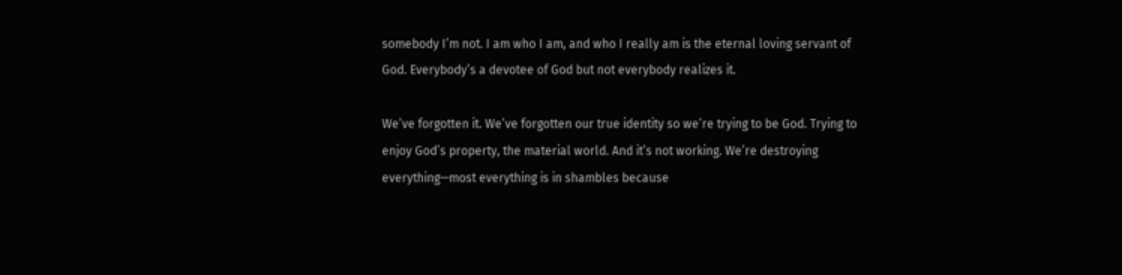somebody I’m not. I am who I am, and who I really am is the eternal loving servant of God. Everybody’s a devotee of God but not everybody realizes it.

We’ve forgotten it. We’ve forgotten our true identity so we’re trying to be God. Trying to enjoy God’s property, the material world. And it’s not working. We’re destroying everything—most everything is in shambles because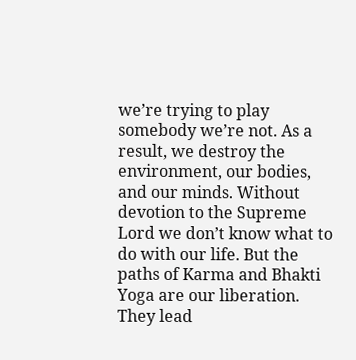we’re trying to play somebody we’re not. As a result, we destroy the environment, our bodies, and our minds. Without devotion to the Supreme Lord we don’t know what to do with our life. But the paths of Karma and Bhakti Yoga are our liberation. They lead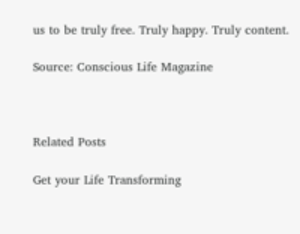us to be truly free. Truly happy. Truly content.

Source: Conscious Life Magazine



Related Posts

Get your Life Transforming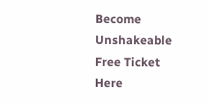Become Unshakeable Free Ticket Here